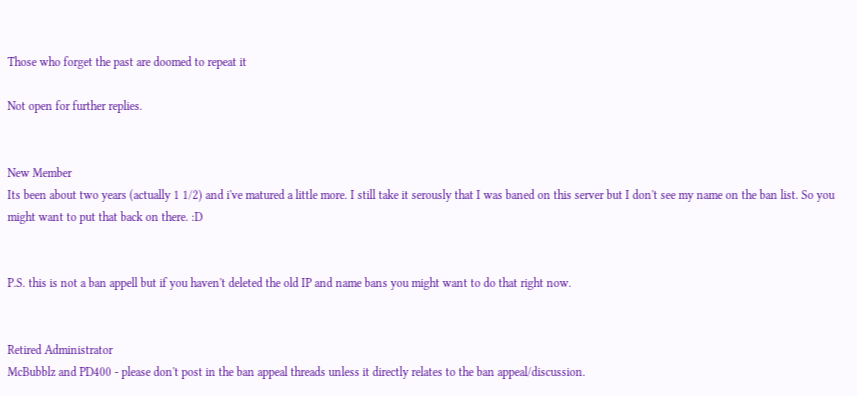Those who forget the past are doomed to repeat it

Not open for further replies.


New Member
Its been about two years (actually 1 1/2) and i've matured a little more. I still take it serously that I was baned on this server but I don't see my name on the ban list. So you might want to put that back on there. :D


P.S. this is not a ban appell but if you haven't deleted the old IP and name bans you might want to do that right now.


Retired Administrator
McBubblz and PD400 - please don't post in the ban appeal threads unless it directly relates to the ban appeal/discussion.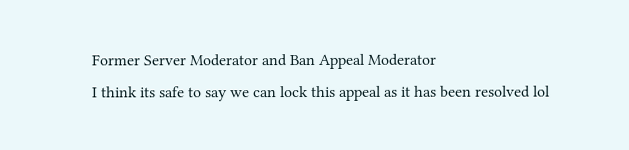Former Server Moderator and Ban Appeal Moderator
I think its safe to say we can lock this appeal as it has been resolved lol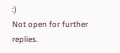:)
Not open for further replies.